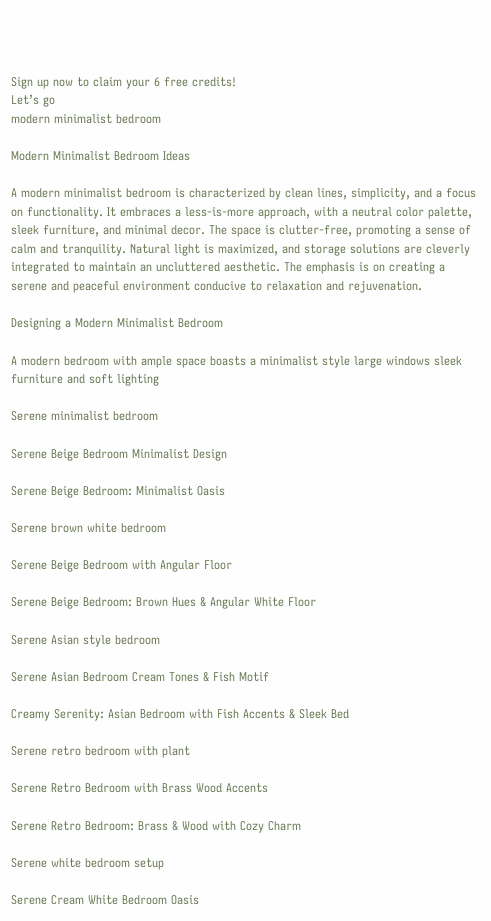Sign up now to claim your 6 free credits!
Let’s go
modern minimalist bedroom

Modern Minimalist Bedroom Ideas

A modern minimalist bedroom is characterized by clean lines, simplicity, and a focus on functionality. It embraces a less-is-more approach, with a neutral color palette, sleek furniture, and minimal decor. The space is clutter-free, promoting a sense of calm and tranquility. Natural light is maximized, and storage solutions are cleverly integrated to maintain an uncluttered aesthetic. The emphasis is on creating a serene and peaceful environment conducive to relaxation and rejuvenation.

Designing a Modern Minimalist Bedroom

A modern bedroom with ample space boasts a minimalist style large windows sleek furniture and soft lighting

Serene minimalist bedroom

Serene Beige Bedroom Minimalist Design

Serene Beige Bedroom: Minimalist Oasis

Serene brown white bedroom

Serene Beige Bedroom with Angular Floor

Serene Beige Bedroom: Brown Hues & Angular White Floor

Serene Asian style bedroom

Serene Asian Bedroom Cream Tones & Fish Motif

Creamy Serenity: Asian Bedroom with Fish Accents & Sleek Bed

Serene retro bedroom with plant

Serene Retro Bedroom with Brass Wood Accents

Serene Retro Bedroom: Brass & Wood with Cozy Charm

Serene white bedroom setup

Serene Cream White Bedroom Oasis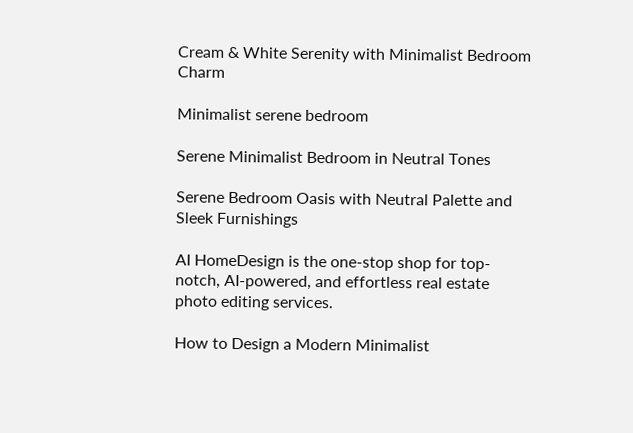Cream & White Serenity with Minimalist Bedroom Charm

Minimalist serene bedroom

Serene Minimalist Bedroom in Neutral Tones

Serene Bedroom Oasis with Neutral Palette and Sleek Furnishings

AI HomeDesign is the one-stop shop for top-notch, AI-powered, and effortless real estate photo editing services.

How to Design a Modern Minimalist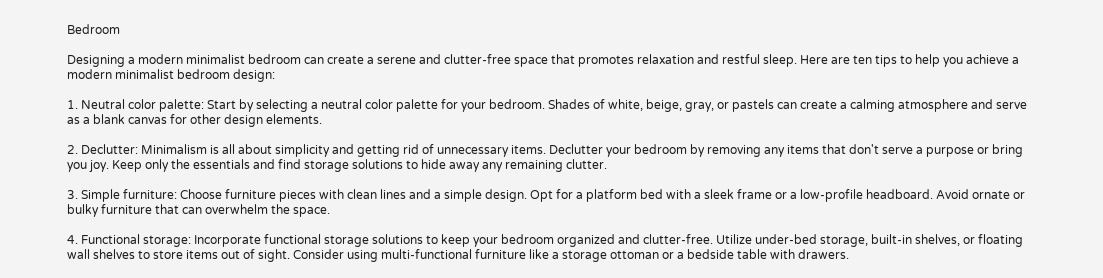Bedroom

Designing a modern minimalist bedroom can create a serene and clutter-free space that promotes relaxation and restful sleep. Here are ten tips to help you achieve a modern minimalist bedroom design:

1. Neutral color palette: Start by selecting a neutral color palette for your bedroom. Shades of white, beige, gray, or pastels can create a calming atmosphere and serve as a blank canvas for other design elements.

2. Declutter: Minimalism is all about simplicity and getting rid of unnecessary items. Declutter your bedroom by removing any items that don't serve a purpose or bring you joy. Keep only the essentials and find storage solutions to hide away any remaining clutter.

3. Simple furniture: Choose furniture pieces with clean lines and a simple design. Opt for a platform bed with a sleek frame or a low-profile headboard. Avoid ornate or bulky furniture that can overwhelm the space.

4. Functional storage: Incorporate functional storage solutions to keep your bedroom organized and clutter-free. Utilize under-bed storage, built-in shelves, or floating wall shelves to store items out of sight. Consider using multi-functional furniture like a storage ottoman or a bedside table with drawers.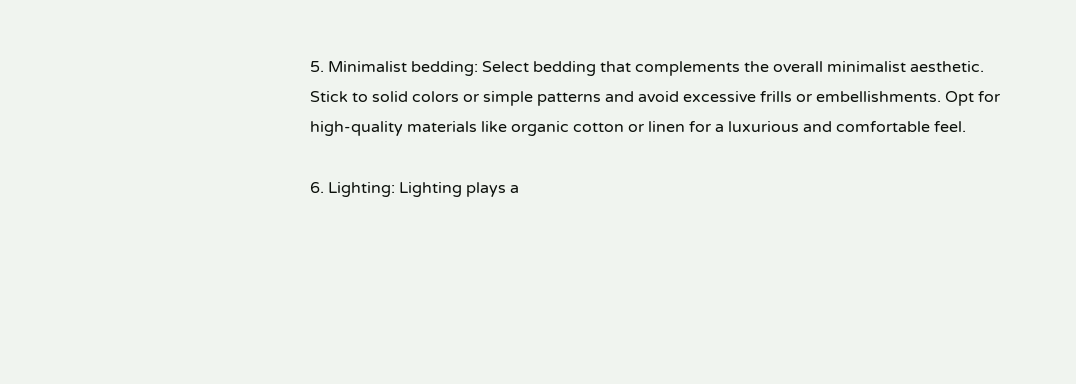5. Minimalist bedding: Select bedding that complements the overall minimalist aesthetic. Stick to solid colors or simple patterns and avoid excessive frills or embellishments. Opt for high-quality materials like organic cotton or linen for a luxurious and comfortable feel.

6. Lighting: Lighting plays a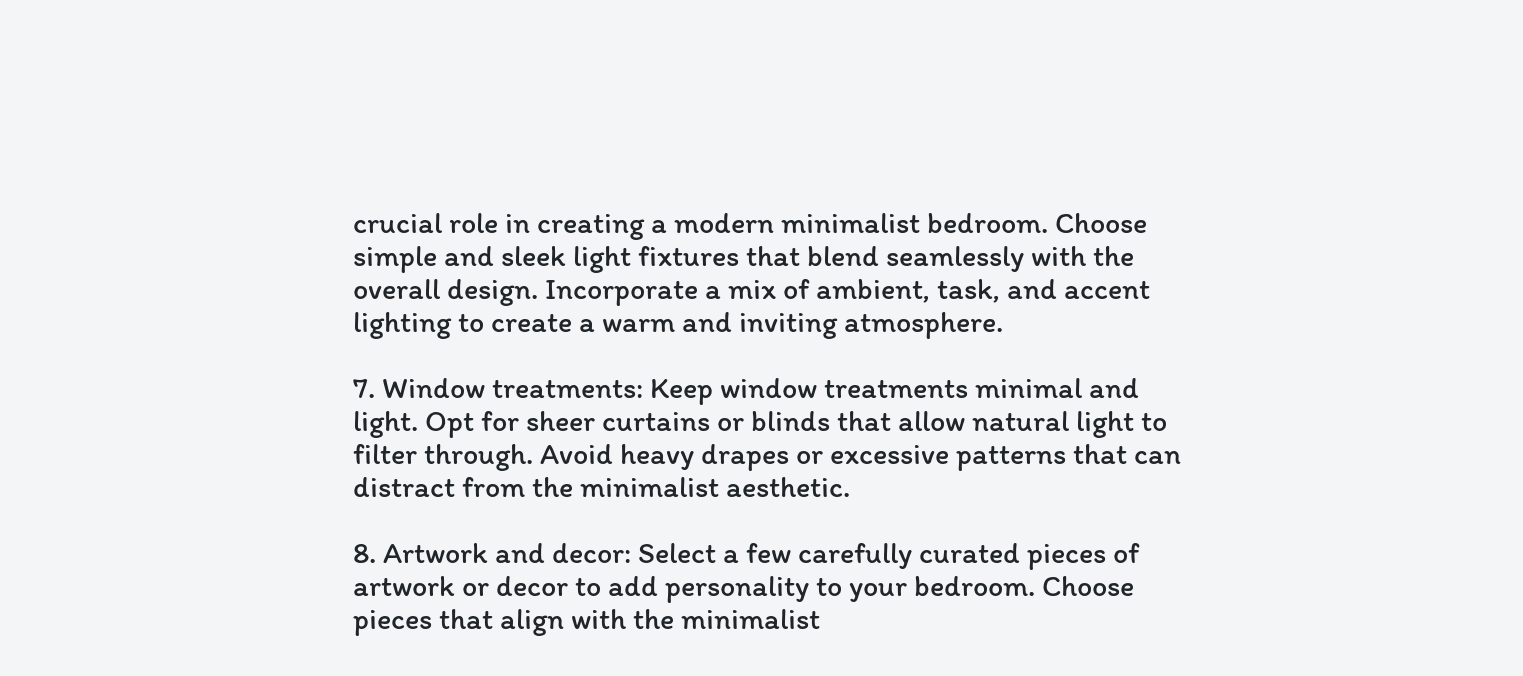crucial role in creating a modern minimalist bedroom. Choose simple and sleek light fixtures that blend seamlessly with the overall design. Incorporate a mix of ambient, task, and accent lighting to create a warm and inviting atmosphere.

7. Window treatments: Keep window treatments minimal and light. Opt for sheer curtains or blinds that allow natural light to filter through. Avoid heavy drapes or excessive patterns that can distract from the minimalist aesthetic.

8. Artwork and decor: Select a few carefully curated pieces of artwork or decor to add personality to your bedroom. Choose pieces that align with the minimalist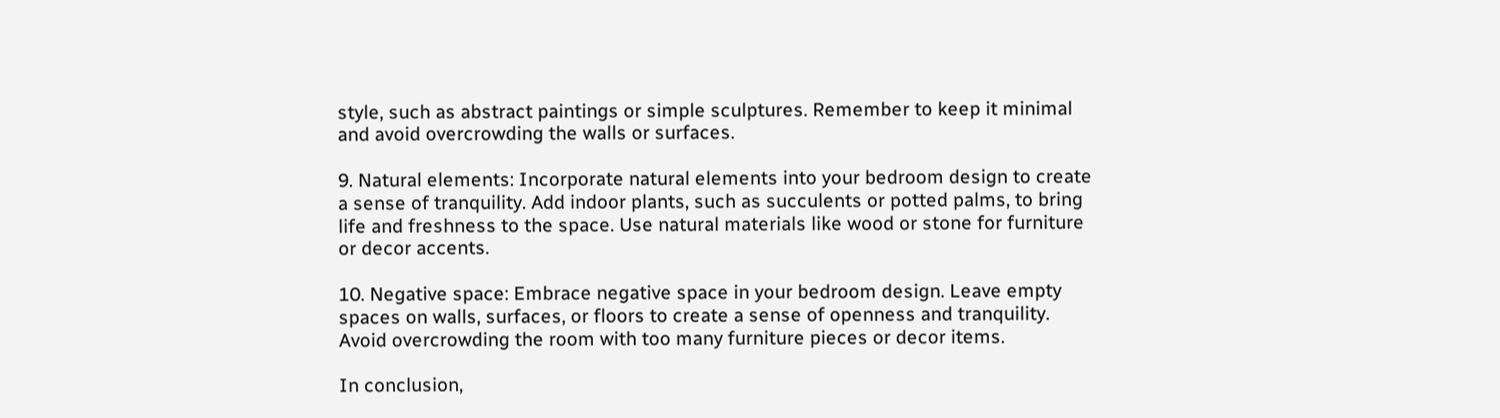style, such as abstract paintings or simple sculptures. Remember to keep it minimal and avoid overcrowding the walls or surfaces.

9. Natural elements: Incorporate natural elements into your bedroom design to create a sense of tranquility. Add indoor plants, such as succulents or potted palms, to bring life and freshness to the space. Use natural materials like wood or stone for furniture or decor accents.

10. Negative space: Embrace negative space in your bedroom design. Leave empty spaces on walls, surfaces, or floors to create a sense of openness and tranquility. Avoid overcrowding the room with too many furniture pieces or decor items.

In conclusion,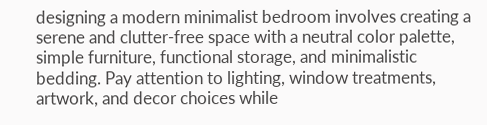designing a modern minimalist bedroom involves creating a serene and clutter-free space with a neutral color palette, simple furniture, functional storage, and minimalistic bedding. Pay attention to lighting, window treatments, artwork, and decor choices while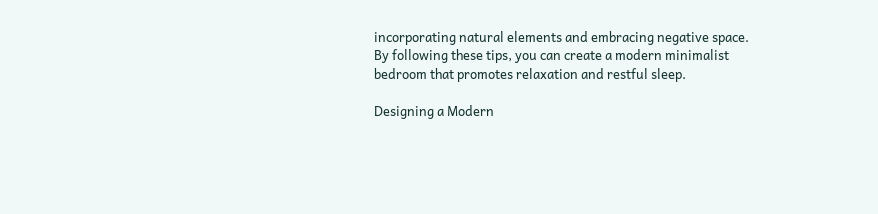incorporating natural elements and embracing negative space. By following these tips, you can create a modern minimalist bedroom that promotes relaxation and restful sleep.

Designing a Modern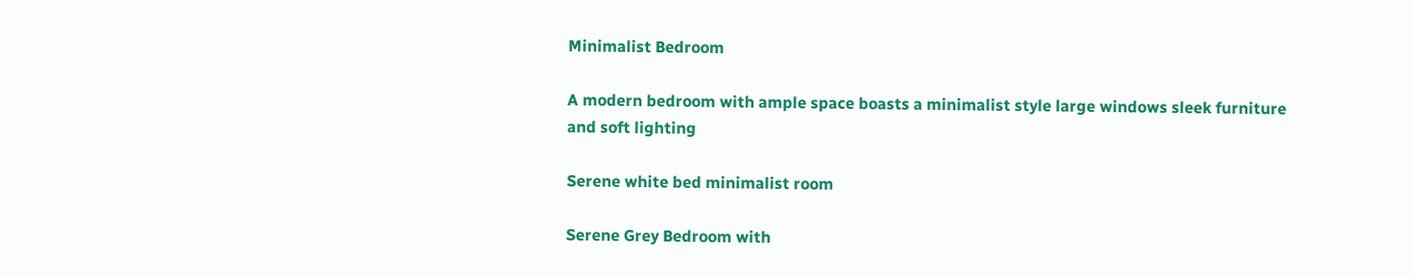Minimalist Bedroom

A modern bedroom with ample space boasts a minimalist style large windows sleek furniture and soft lighting

Serene white bed minimalist room

Serene Grey Bedroom with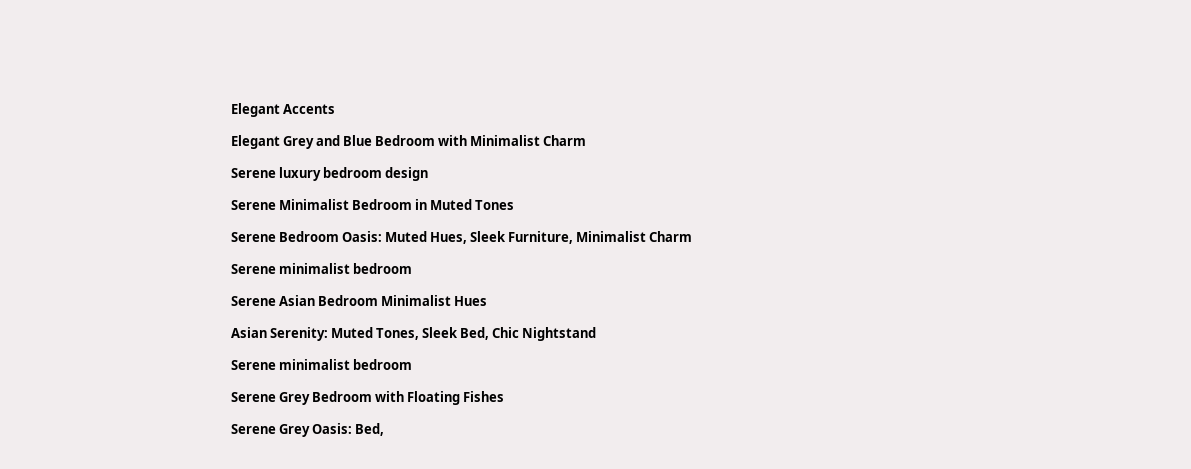Elegant Accents

Elegant Grey and Blue Bedroom with Minimalist Charm

Serene luxury bedroom design

Serene Minimalist Bedroom in Muted Tones

Serene Bedroom Oasis: Muted Hues, Sleek Furniture, Minimalist Charm

Serene minimalist bedroom

Serene Asian Bedroom Minimalist Hues

Asian Serenity: Muted Tones, Sleek Bed, Chic Nightstand

Serene minimalist bedroom

Serene Grey Bedroom with Floating Fishes

Serene Grey Oasis: Bed,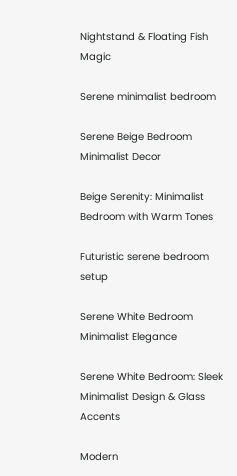Nightstand & Floating Fish Magic

Serene minimalist bedroom

Serene Beige Bedroom Minimalist Decor

Beige Serenity: Minimalist Bedroom with Warm Tones

Futuristic serene bedroom setup

Serene White Bedroom Minimalist Elegance

Serene White Bedroom: Sleek Minimalist Design & Glass Accents

Modern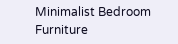Minimalist Bedroom Furniture